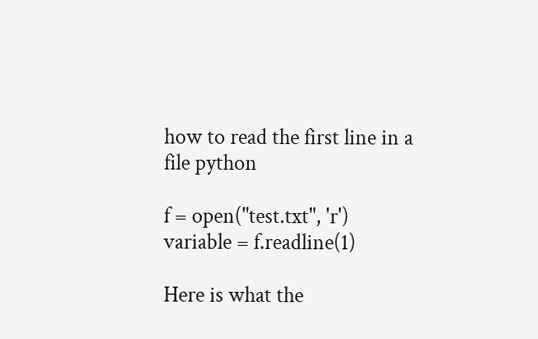how to read the first line in a file python

f = open("test.txt", 'r')
variable = f.readline(1)

Here is what the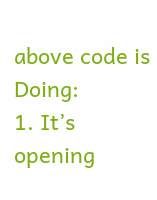above code is Doing:
1. It’s opening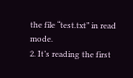the file “test.txt” in read mode.
2. It’s reading the first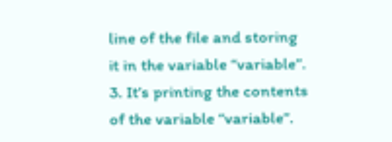line of the file and storing it in the variable “variable”.
3. It’s printing the contents of the variable “variable”.